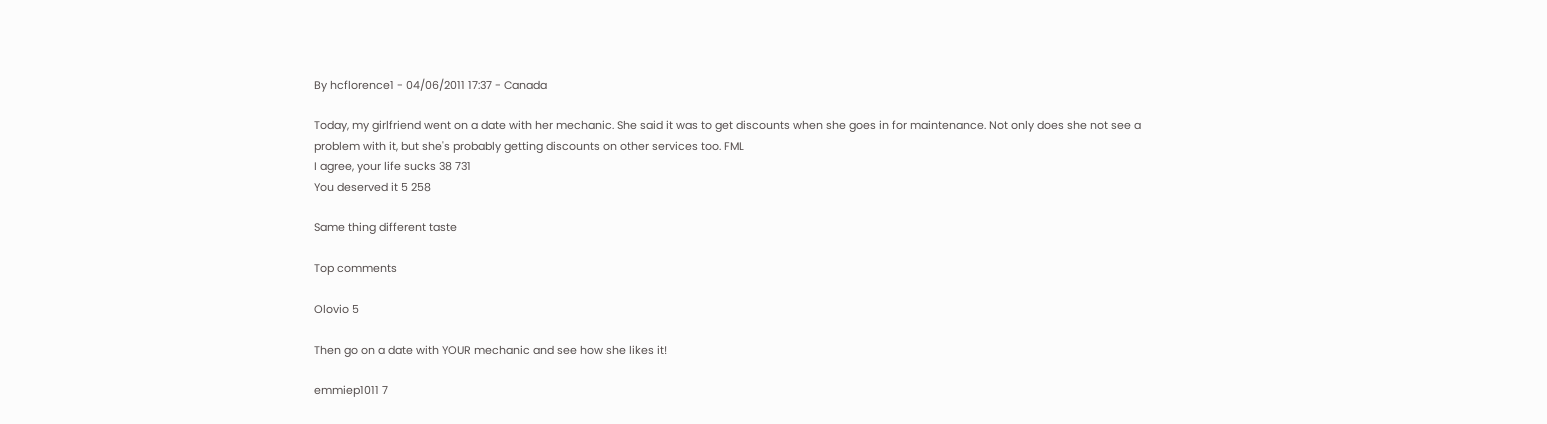By hcflorence1 - 04/06/2011 17:37 - Canada

Today, my girlfriend went on a date with her mechanic. She said it was to get discounts when she goes in for maintenance. Not only does she not see a problem with it, but she's probably getting discounts on other services too. FML
I agree, your life sucks 38 731
You deserved it 5 258

Same thing different taste

Top comments

Olovio 5

Then go on a date with YOUR mechanic and see how she likes it!

emmiep1011 7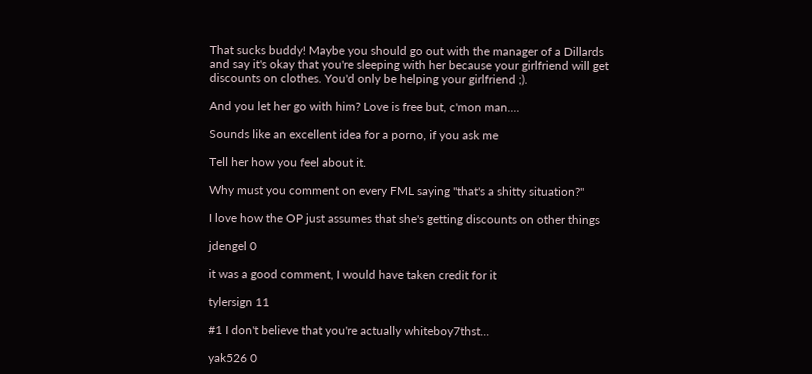That sucks buddy! Maybe you should go out with the manager of a Dillards and say it's okay that you're sleeping with her because your girlfriend will get discounts on clothes. You'd only be helping your girlfriend ;).

And you let her go with him? Love is free but, c'mon man....

Sounds like an excellent idea for a porno, if you ask me

Tell her how you feel about it.

Why must you comment on every FML saying "that's a shitty situation?"

I love how the OP just assumes that she's getting discounts on other things

jdengel 0

it was a good comment, I would have taken credit for it

tylersign 11

#1 I don't believe that you're actually whiteboy7thst...

yak526 0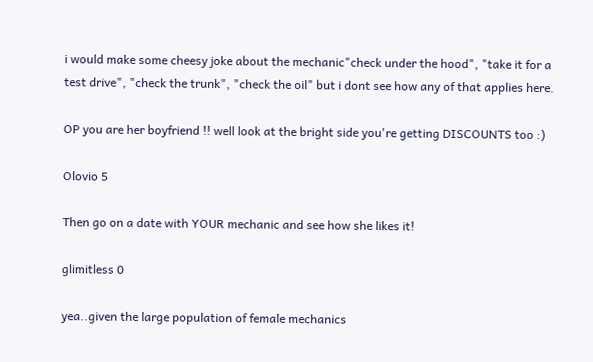i would make some cheesy joke about the mechanic"check under the hood", "take it for a test drive", "check the trunk", "check the oil" but i dont see how any of that applies here.

OP you are her boyfriend !! well look at the bright side you're getting DISCOUNTS too :)

Olovio 5

Then go on a date with YOUR mechanic and see how she likes it!

glimitless 0

yea..given the large population of female mechanics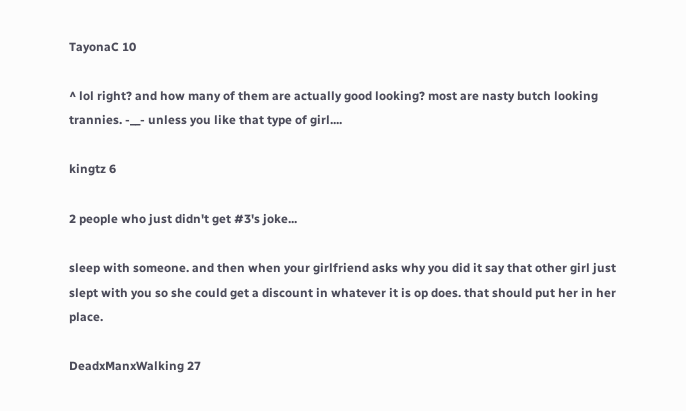TayonaC 10

^ lol right? and how many of them are actually good looking? most are nasty butch looking trannies. -__- unless you like that type of girl....

kingtz 6

2 people who just didn't get #3's joke...

sleep with someone. and then when your girlfriend asks why you did it say that other girl just slept with you so she could get a discount in whatever it is op does. that should put her in her place.

DeadxManxWalking 27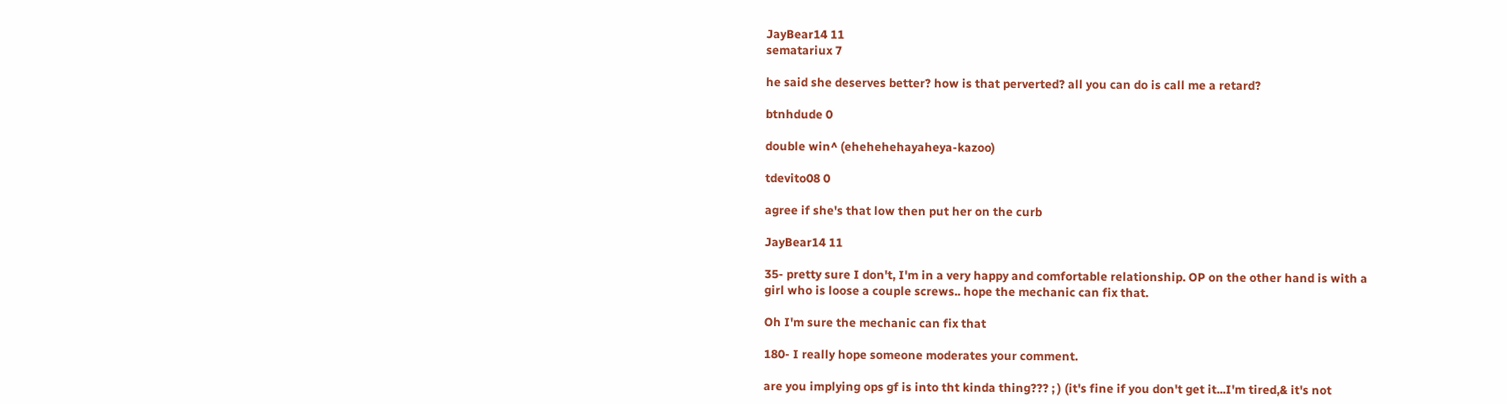JayBear14 11
sematariux 7

he said she deserves better? how is that perverted? all you can do is call me a retard?

btnhdude 0

double win^ (ehehehehayaheya-kazoo)

tdevito08 0

agree if she's that low then put her on the curb

JayBear14 11

35- pretty sure I don't, I'm in a very happy and comfortable relationship. OP on the other hand is with a girl who is loose a couple screws.. hope the mechanic can fix that.

Oh I'm sure the mechanic can fix that

180- I really hope someone moderates your comment.

are you implying ops gf is into tht kinda thing??? ; ) (it's fine if you don't get it...I'm tired,& it's not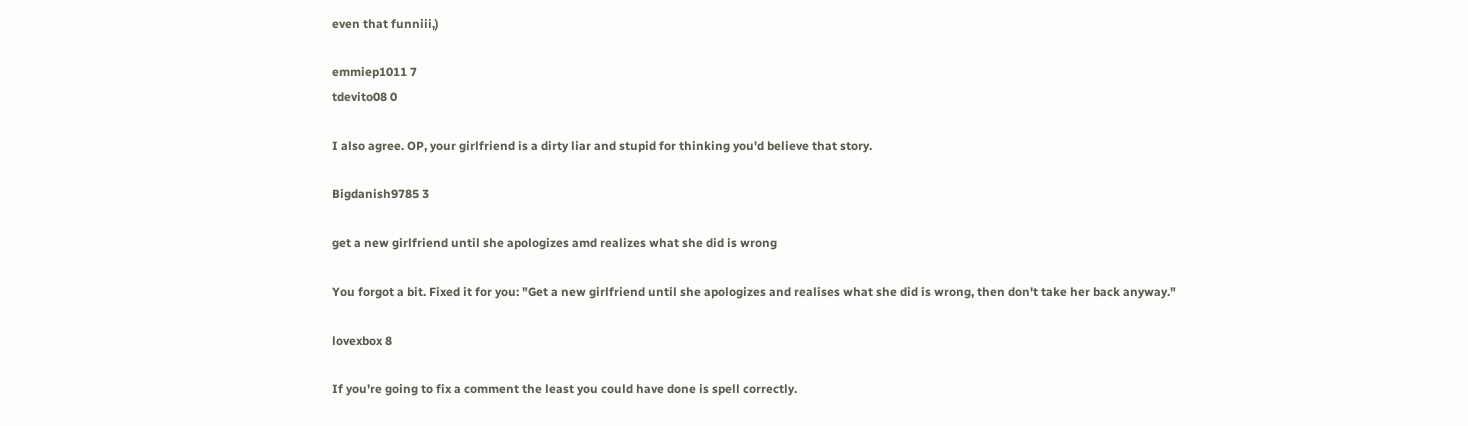even that funniii,)

emmiep1011 7
tdevito08 0

I also agree. OP, your girlfriend is a dirty liar and stupid for thinking you'd believe that story.

Bigdanish9785 3

get a new girlfriend until she apologizes amd realizes what she did is wrong

You forgot a bit. Fixed it for you: "Get a new girlfriend until she apologizes and realises what she did is wrong, then don't take her back anyway."

lovexbox 8

If you're going to fix a comment the least you could have done is spell correctly.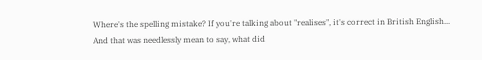Where's the spelling mistake? If you're talking about "realises", it's correct in British English... And that was needlessly mean to say, what did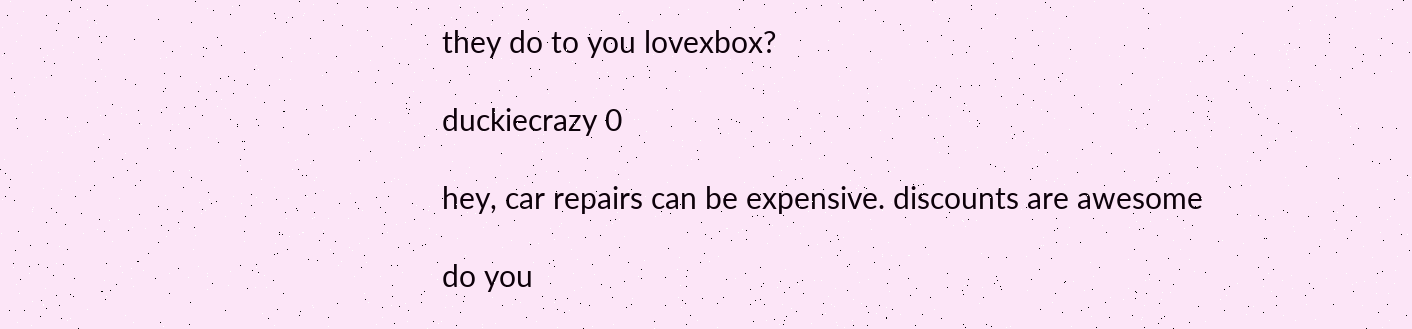they do to you lovexbox?

duckiecrazy 0

hey, car repairs can be expensive. discounts are awesome

do you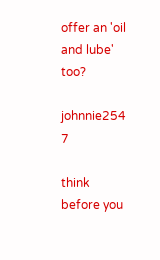offer an 'oil and lube' too?

johnnie254 7

think before you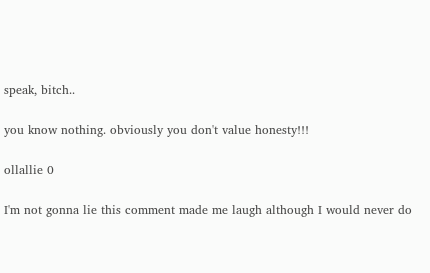speak, bitch..

you know nothing. obviously you don't value honesty!!!

ollallie 0

I'm not gonna lie this comment made me laugh although I would never do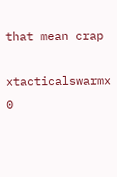that mean crap

xtacticalswarmx 0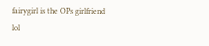fairygirl is the OPs girlfriend lol